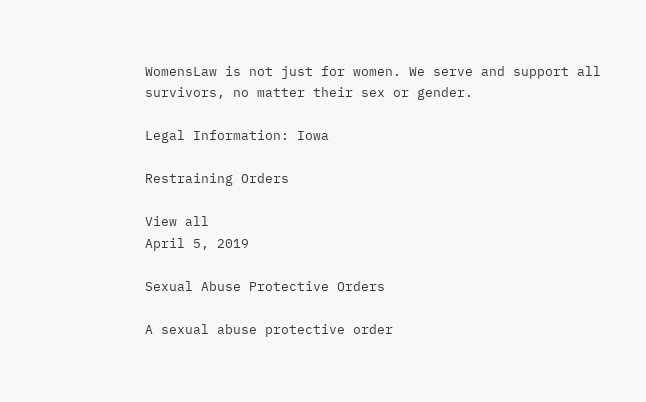WomensLaw is not just for women. We serve and support all survivors, no matter their sex or gender.

Legal Information: Iowa

Restraining Orders

View all
April 5, 2019

Sexual Abuse Protective Orders

A sexual abuse protective order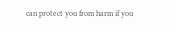can protect you from harm if you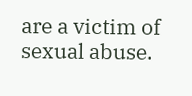are a victim of sexual abuse.